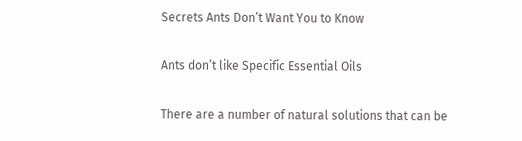Secrets Ants Don’t Want You to Know

Ants don’t like Specific Essential Oils

There are a number of natural solutions that can be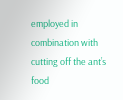employed in combination with cutting off the ant’s food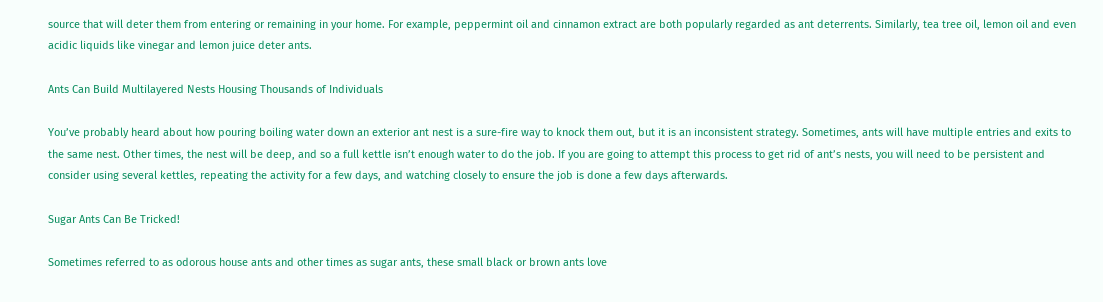source that will deter them from entering or remaining in your home. For example, peppermint oil and cinnamon extract are both popularly regarded as ant deterrents. Similarly, tea tree oil, lemon oil and even acidic liquids like vinegar and lemon juice deter ants.

Ants Can Build Multilayered Nests Housing Thousands of Individuals

You’ve probably heard about how pouring boiling water down an exterior ant nest is a sure-fire way to knock them out, but it is an inconsistent strategy. Sometimes, ants will have multiple entries and exits to the same nest. Other times, the nest will be deep, and so a full kettle isn’t enough water to do the job. If you are going to attempt this process to get rid of ant’s nests, you will need to be persistent and consider using several kettles, repeating the activity for a few days, and watching closely to ensure the job is done a few days afterwards.

Sugar Ants Can Be Tricked!

Sometimes referred to as odorous house ants and other times as sugar ants, these small black or brown ants love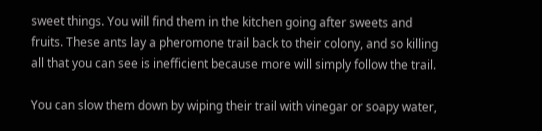sweet things. You will find them in the kitchen going after sweets and fruits. These ants lay a pheromone trail back to their colony, and so killing all that you can see is inefficient because more will simply follow the trail.

You can slow them down by wiping their trail with vinegar or soapy water,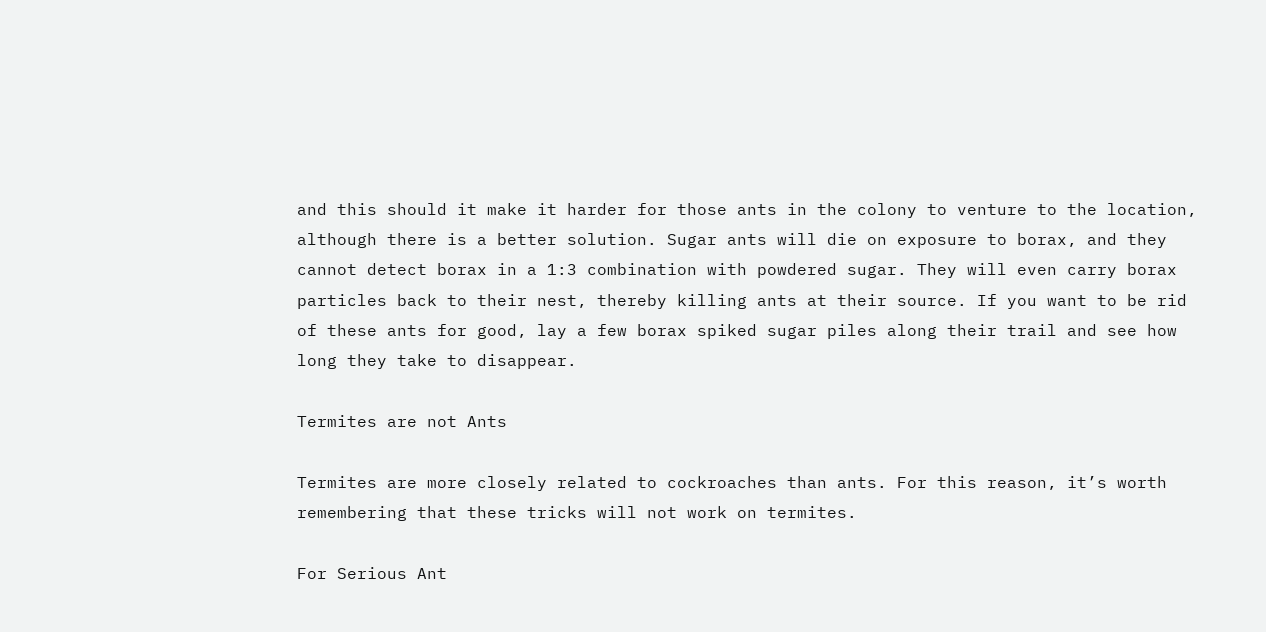and this should it make it harder for those ants in the colony to venture to the location, although there is a better solution. Sugar ants will die on exposure to borax, and they cannot detect borax in a 1:3 combination with powdered sugar. They will even carry borax particles back to their nest, thereby killing ants at their source. If you want to be rid of these ants for good, lay a few borax spiked sugar piles along their trail and see how long they take to disappear.

Termites are not Ants

Termites are more closely related to cockroaches than ants. For this reason, it’s worth remembering that these tricks will not work on termites.

For Serious Ant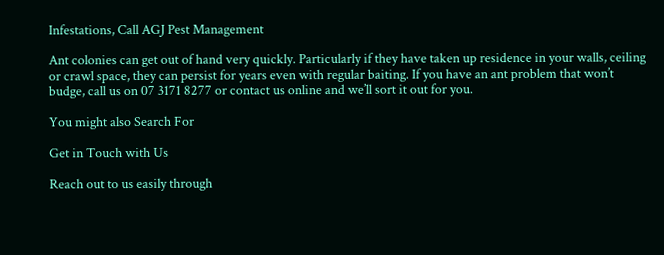Infestations, Call AGJ Pest Management

Ant colonies can get out of hand very quickly. Particularly if they have taken up residence in your walls, ceiling or crawl space, they can persist for years even with regular baiting. If you have an ant problem that won’t budge, call us on 07 3171 8277 or contact us online and we’ll sort it out for you.

You might also Search For

Get in Touch with Us

Reach out to us easily through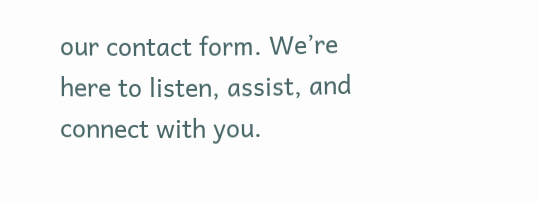our contact form. We’re here to listen, assist, and connect with you.